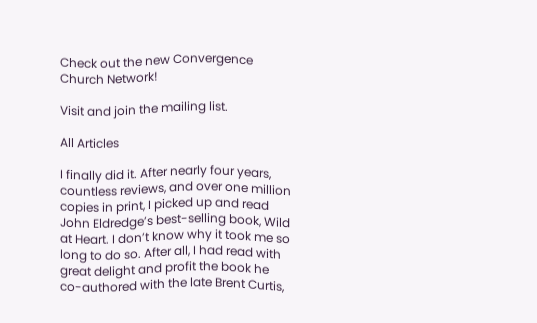Check out the new Convergence Church Network!

Visit and join the mailing list.

All Articles

I finally did it. After nearly four years, countless reviews, and over one million copies in print, I picked up and read John Eldredge’s best-selling book, Wild at Heart. I don’t know why it took me so long to do so. After all, I had read with great delight and profit the book he co-authored with the late Brent Curtis,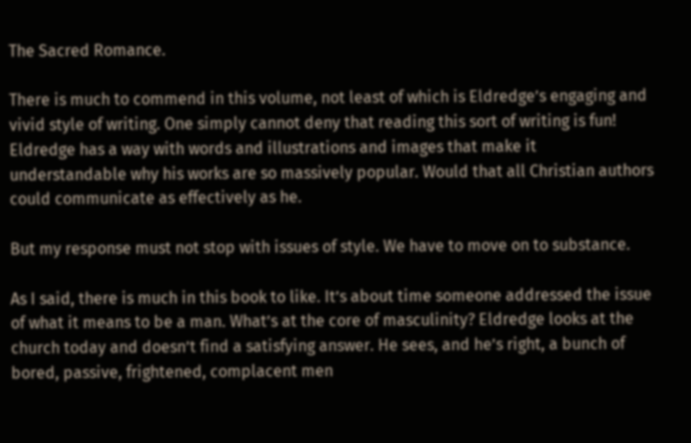The Sacred Romance.

There is much to commend in this volume, not least of which is Eldredge’s engaging and vivid style of writing. One simply cannot deny that reading this sort of writing is fun! Eldredge has a way with words and illustrations and images that make it understandable why his works are so massively popular. Would that all Christian authors could communicate as effectively as he.

But my response must not stop with issues of style. We have to move on to substance.

As I said, there is much in this book to like. It’s about time someone addressed the issue of what it means to be a man. What’s at the core of masculinity? Eldredge looks at the church today and doesn’t find a satisfying answer. He sees, and he’s right, a bunch of bored, passive, frightened, complacent men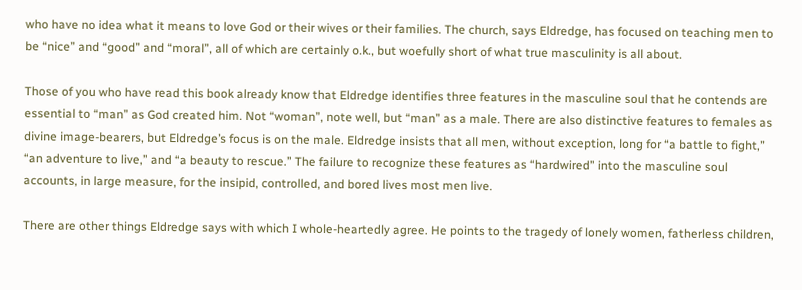who have no idea what it means to love God or their wives or their families. The church, says Eldredge, has focused on teaching men to be “nice” and “good” and “moral”, all of which are certainly o.k., but woefully short of what true masculinity is all about.

Those of you who have read this book already know that Eldredge identifies three features in the masculine soul that he contends are essential to “man” as God created him. Not “woman”, note well, but “man” as a male. There are also distinctive features to females as divine image-bearers, but Eldredge’s focus is on the male. Eldredge insists that all men, without exception, long for “a battle to fight,” “an adventure to live,” and “a beauty to rescue.” The failure to recognize these features as “hardwired” into the masculine soul accounts, in large measure, for the insipid, controlled, and bored lives most men live.

There are other things Eldredge says with which I whole-heartedly agree. He points to the tragedy of lonely women, fatherless children,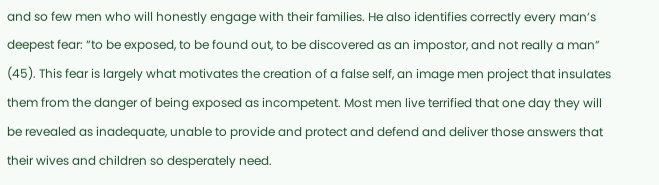and so few men who will honestly engage with their families. He also identifies correctly every man’s deepest fear: “to be exposed, to be found out, to be discovered as an impostor, and not really a man” (45). This fear is largely what motivates the creation of a false self, an image men project that insulates them from the danger of being exposed as incompetent. Most men live terrified that one day they will be revealed as inadequate, unable to provide and protect and defend and deliver those answers that their wives and children so desperately need.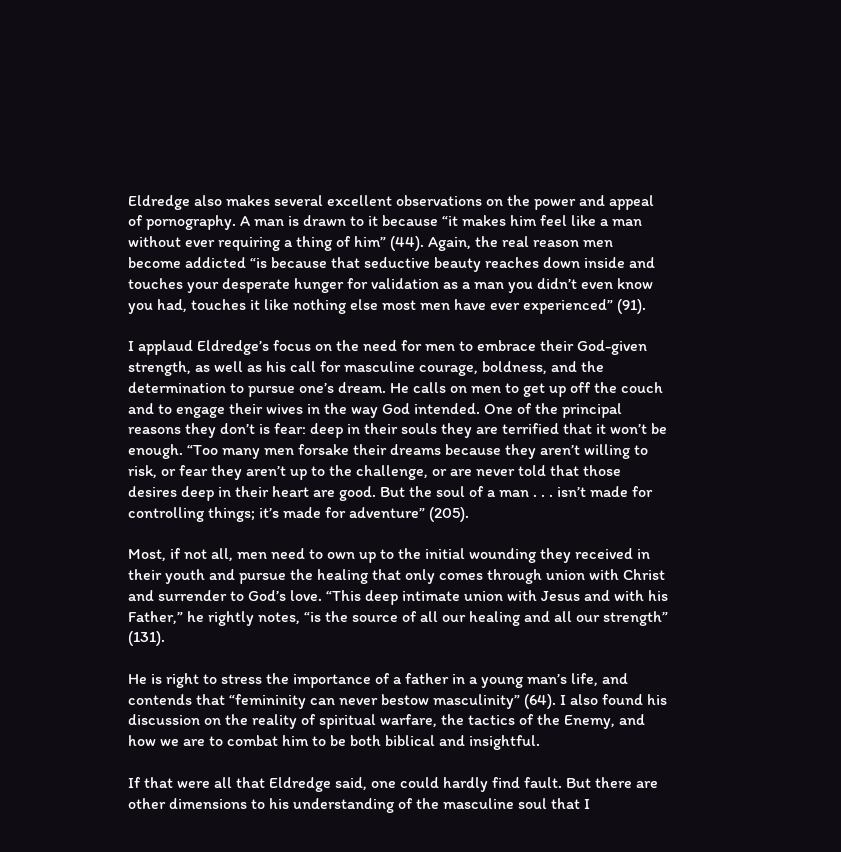Eldredge also makes several excellent observations on the power and appeal of pornography. A man is drawn to it because “it makes him feel like a man without ever requiring a thing of him” (44). Again, the real reason men become addicted “is because that seductive beauty reaches down inside and touches your desperate hunger for validation as a man you didn’t even know you had, touches it like nothing else most men have ever experienced” (91).

I applaud Eldredge’s focus on the need for men to embrace their God-given strength, as well as his call for masculine courage, boldness, and the determination to pursue one’s dream. He calls on men to get up off the couch and to engage their wives in the way God intended. One of the principal reasons they don’t is fear: deep in their souls they are terrified that it won’t be enough. “Too many men forsake their dreams because they aren’t willing to risk, or fear they aren’t up to the challenge, or are never told that those desires deep in their heart are good. But the soul of a man . . . isn’t made for controlling things; it’s made for adventure” (205).

Most, if not all, men need to own up to the initial wounding they received in their youth and pursue the healing that only comes through union with Christ and surrender to God’s love. “This deep intimate union with Jesus and with his Father,” he rightly notes, “is the source of all our healing and all our strength” (131).

He is right to stress the importance of a father in a young man’s life, and contends that “femininity can never bestow masculinity” (64). I also found his discussion on the reality of spiritual warfare, the tactics of the Enemy, and how we are to combat him to be both biblical and insightful.

If that were all that Eldredge said, one could hardly find fault. But there are other dimensions to his understanding of the masculine soul that I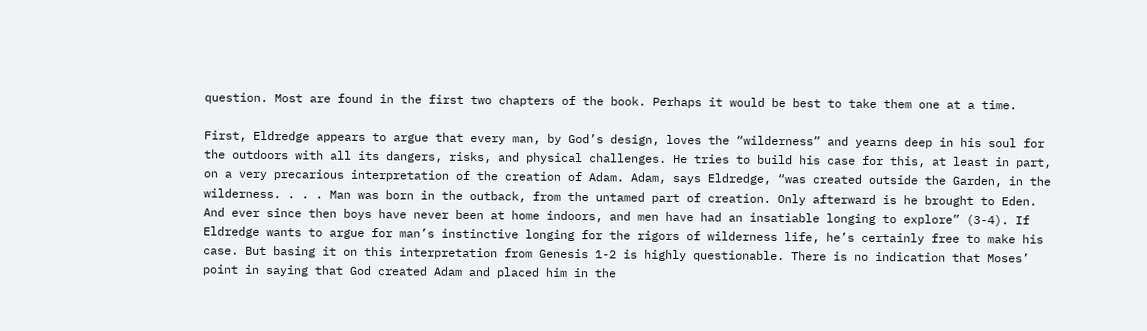question. Most are found in the first two chapters of the book. Perhaps it would be best to take them one at a time.

First, Eldredge appears to argue that every man, by God’s design, loves the “wilderness” and yearns deep in his soul for the outdoors with all its dangers, risks, and physical challenges. He tries to build his case for this, at least in part, on a very precarious interpretation of the creation of Adam. Adam, says Eldredge, “was created outside the Garden, in the wilderness. . . . Man was born in the outback, from the untamed part of creation. Only afterward is he brought to Eden. And ever since then boys have never been at home indoors, and men have had an insatiable longing to explore” (3-4). If Eldredge wants to argue for man’s instinctive longing for the rigors of wilderness life, he’s certainly free to make his case. But basing it on this interpretation from Genesis 1-2 is highly questionable. There is no indication that Moses’ point in saying that God created Adam and placed him in the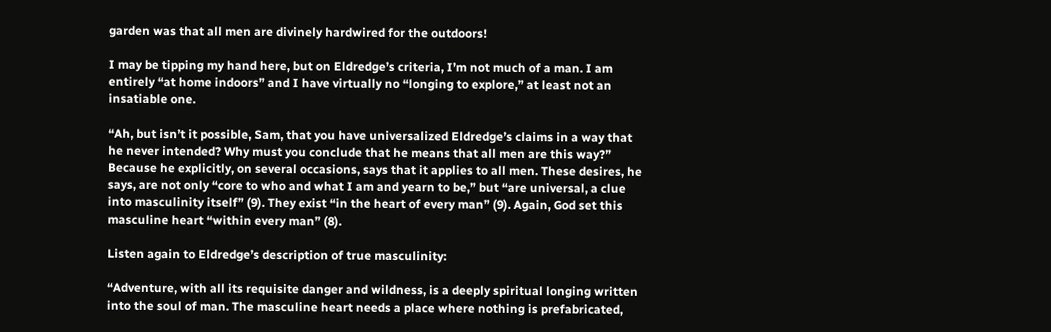garden was that all men are divinely hardwired for the outdoors!

I may be tipping my hand here, but on Eldredge’s criteria, I’m not much of a man. I am entirely “at home indoors” and I have virtually no “longing to explore,” at least not an insatiable one.

“Ah, but isn’t it possible, Sam, that you have universalized Eldredge’s claims in a way that he never intended? Why must you conclude that he means that all men are this way?” Because he explicitly, on several occasions, says that it applies to all men. These desires, he says, are not only “core to who and what I am and yearn to be,” but “are universal, a clue into masculinity itself” (9). They exist “in the heart of every man” (9). Again, God set this masculine heart “within every man” (8).

Listen again to Eldredge’s description of true masculinity:

“Adventure, with all its requisite danger and wildness, is a deeply spiritual longing written into the soul of man. The masculine heart needs a place where nothing is prefabricated,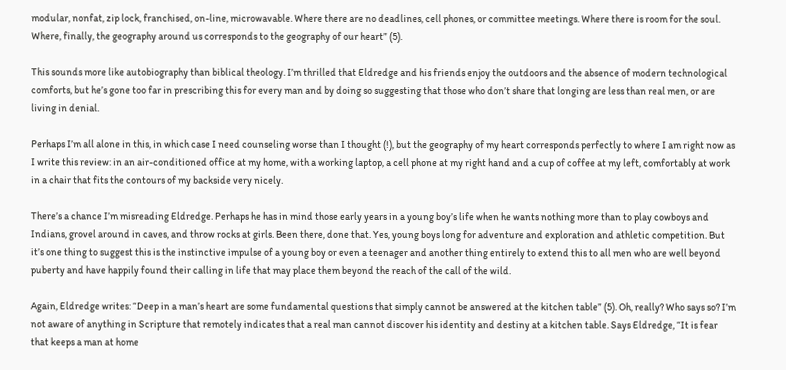modular, nonfat, zip lock, franchised, on-line, microwavable. Where there are no deadlines, cell phones, or committee meetings. Where there is room for the soul. Where, finally, the geography around us corresponds to the geography of our heart” (5).

This sounds more like autobiography than biblical theology. I’m thrilled that Eldredge and his friends enjoy the outdoors and the absence of modern technological comforts, but he’s gone too far in prescribing this for every man and by doing so suggesting that those who don’t share that longing are less than real men, or are living in denial.

Perhaps I’m all alone in this, in which case I need counseling worse than I thought (!), but the geography of my heart corresponds perfectly to where I am right now as I write this review: in an air-conditioned office at my home, with a working laptop, a cell phone at my right hand and a cup of coffee at my left, comfortably at work in a chair that fits the contours of my backside very nicely.

There’s a chance I’m misreading Eldredge. Perhaps he has in mind those early years in a young boy’s life when he wants nothing more than to play cowboys and Indians, grovel around in caves, and throw rocks at girls. Been there, done that. Yes, young boys long for adventure and exploration and athletic competition. But it’s one thing to suggest this is the instinctive impulse of a young boy or even a teenager and another thing entirely to extend this to all men who are well beyond puberty and have happily found their calling in life that may place them beyond the reach of the call of the wild.

Again, Eldredge writes: “Deep in a man’s heart are some fundamental questions that simply cannot be answered at the kitchen table” (5). Oh, really? Who says so? I’m not aware of anything in Scripture that remotely indicates that a real man cannot discover his identity and destiny at a kitchen table. Says Eldredge, “It is fear that keeps a man at home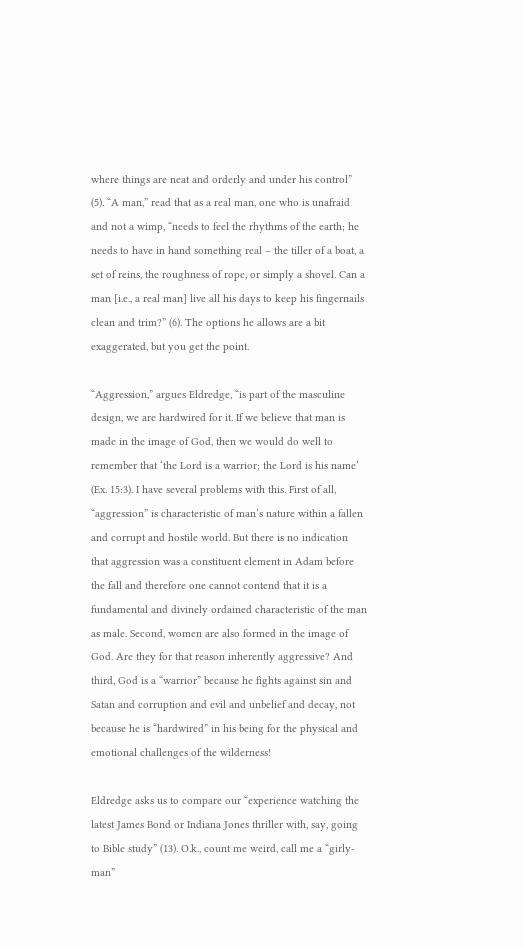where things are neat and orderly and under his control” (5). “A man,” read that as a real man, one who is unafraid and not a wimp, “needs to feel the rhythms of the earth; he needs to have in hand something real – the tiller of a boat, a set of reins, the roughness of rope, or simply a shovel. Can a man [i.e., a real man] live all his days to keep his fingernails clean and trim?” (6). The options he allows are a bit exaggerated, but you get the point.

“Aggression,” argues Eldredge, “is part of the masculine design, we are hardwired for it. If we believe that man is made in the image of God, then we would do well to remember that ‘the Lord is a warrior; the Lord is his name’ (Ex. 15:3). I have several problems with this. First of all, “aggression” is characteristic of man’s nature within a fallen and corrupt and hostile world. But there is no indication that aggression was a constituent element in Adam before the fall and therefore one cannot contend that it is a fundamental and divinely ordained characteristic of the man as male. Second, women are also formed in the image of God. Are they for that reason inherently aggressive? And third, God is a “warrior” because he fights against sin and Satan and corruption and evil and unbelief and decay, not because he is “hardwired” in his being for the physical and emotional challenges of the wilderness!

Eldredge asks us to compare our “experience watching the latest James Bond or Indiana Jones thriller with, say, going to Bible study” (13). O.k., count me weird, call me a “girly-man”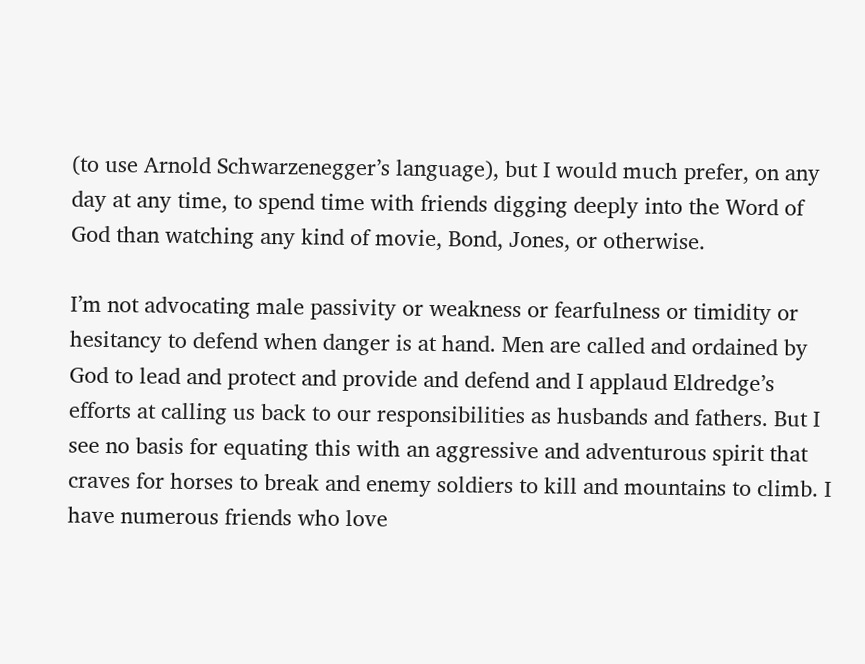(to use Arnold Schwarzenegger’s language), but I would much prefer, on any day at any time, to spend time with friends digging deeply into the Word of God than watching any kind of movie, Bond, Jones, or otherwise.

I’m not advocating male passivity or weakness or fearfulness or timidity or hesitancy to defend when danger is at hand. Men are called and ordained by God to lead and protect and provide and defend and I applaud Eldredge’s efforts at calling us back to our responsibilities as husbands and fathers. But I see no basis for equating this with an aggressive and adventurous spirit that craves for horses to break and enemy soldiers to kill and mountains to climb. I have numerous friends who love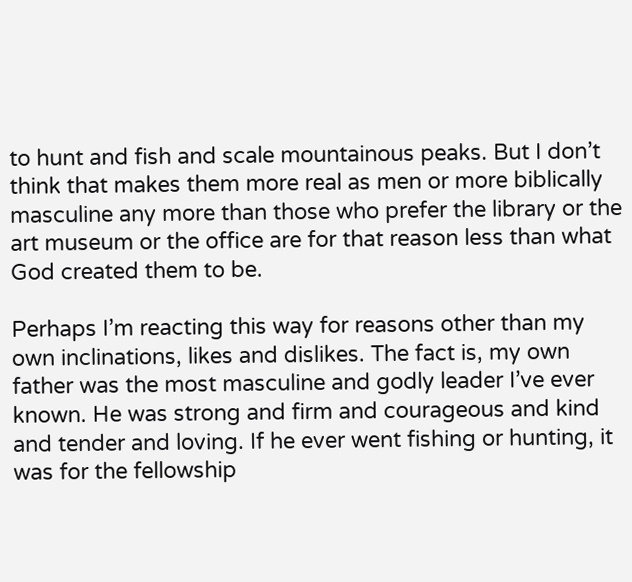to hunt and fish and scale mountainous peaks. But I don’t think that makes them more real as men or more biblically masculine any more than those who prefer the library or the art museum or the office are for that reason less than what God created them to be.

Perhaps I’m reacting this way for reasons other than my own inclinations, likes and dislikes. The fact is, my own father was the most masculine and godly leader I’ve ever known. He was strong and firm and courageous and kind and tender and loving. If he ever went fishing or hunting, it was for the fellowship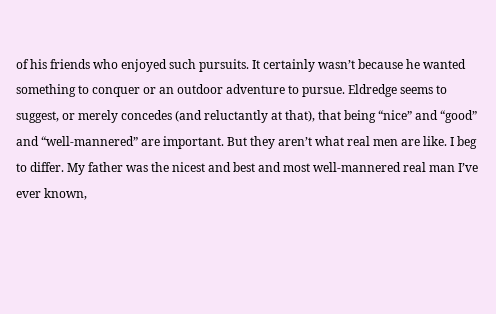of his friends who enjoyed such pursuits. It certainly wasn’t because he wanted something to conquer or an outdoor adventure to pursue. Eldredge seems to suggest, or merely concedes (and reluctantly at that), that being “nice” and “good” and “well-mannered” are important. But they aren’t what real men are like. I beg to differ. My father was the nicest and best and most well-mannered real man I’ve ever known,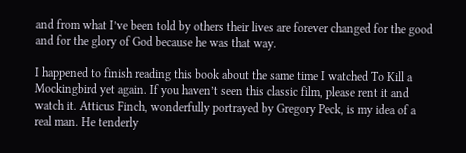and from what I’ve been told by others their lives are forever changed for the good and for the glory of God because he was that way.

I happened to finish reading this book about the same time I watched To Kill a Mockingbird yet again. If you haven’t seen this classic film, please rent it and watch it. Atticus Finch, wonderfully portrayed by Gregory Peck, is my idea of a real man. He tenderly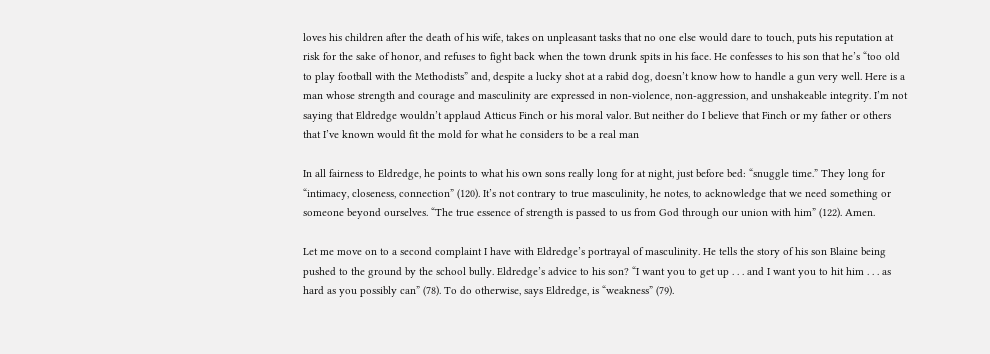loves his children after the death of his wife, takes on unpleasant tasks that no one else would dare to touch, puts his reputation at risk for the sake of honor, and refuses to fight back when the town drunk spits in his face. He confesses to his son that he’s “too old to play football with the Methodists” and, despite a lucky shot at a rabid dog, doesn’t know how to handle a gun very well. Here is a man whose strength and courage and masculinity are expressed in non-violence, non-aggression, and unshakeable integrity. I’m not saying that Eldredge wouldn’t applaud Atticus Finch or his moral valor. But neither do I believe that Finch or my father or others that I’ve known would fit the mold for what he considers to be a real man

In all fairness to Eldredge, he points to what his own sons really long for at night, just before bed: “snuggle time.” They long for “intimacy, closeness, connection” (120). It’s not contrary to true masculinity, he notes, to acknowledge that we need something or someone beyond ourselves. “The true essence of strength is passed to us from God through our union with him” (122). Amen.

Let me move on to a second complaint I have with Eldredge’s portrayal of masculinity. He tells the story of his son Blaine being pushed to the ground by the school bully. Eldredge’s advice to his son? “I want you to get up . . . and I want you to hit him . . . as hard as you possibly can” (78). To do otherwise, says Eldredge, is “weakness” (79).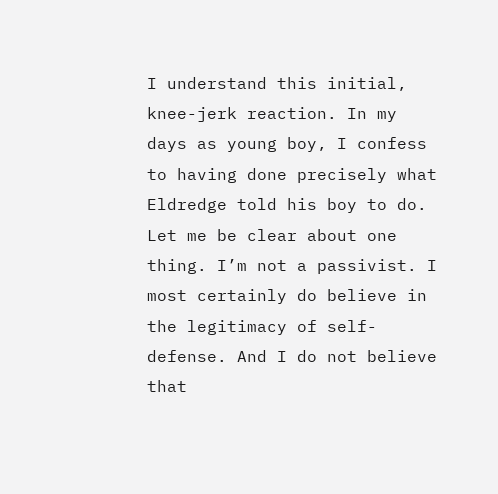I understand this initial, knee-jerk reaction. In my days as young boy, I confess to having done precisely what Eldredge told his boy to do. Let me be clear about one thing. I’m not a passivist. I most certainly do believe in the legitimacy of self-defense. And I do not believe that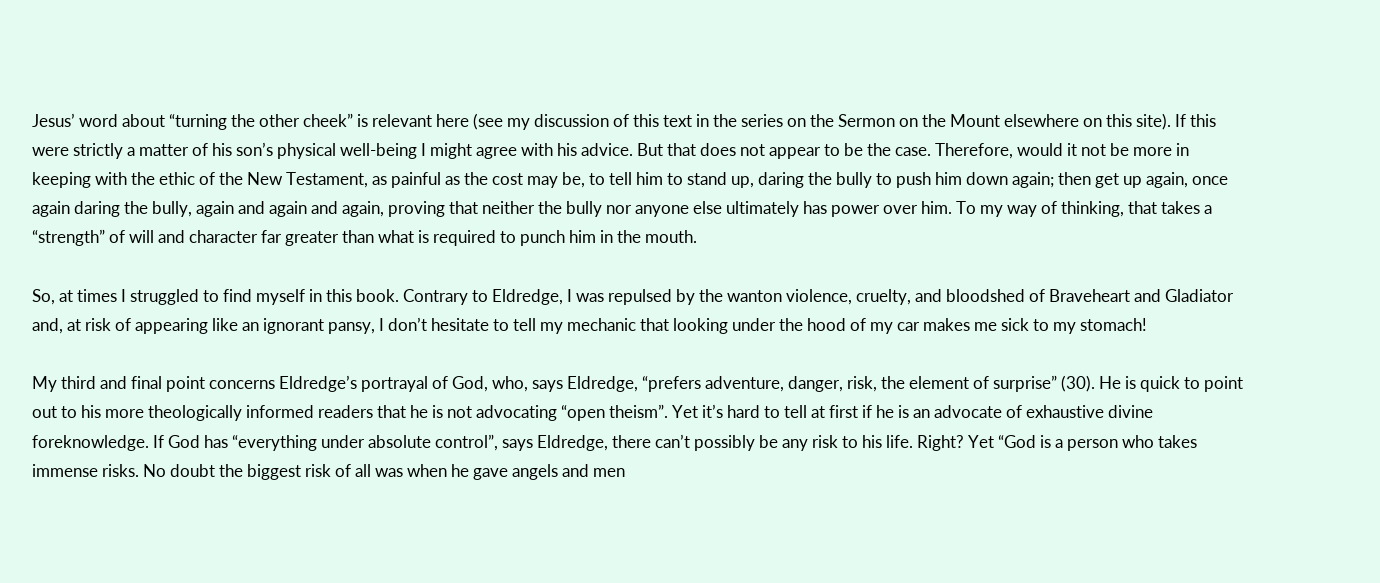Jesus’ word about “turning the other cheek” is relevant here (see my discussion of this text in the series on the Sermon on the Mount elsewhere on this site). If this were strictly a matter of his son’s physical well-being I might agree with his advice. But that does not appear to be the case. Therefore, would it not be more in keeping with the ethic of the New Testament, as painful as the cost may be, to tell him to stand up, daring the bully to push him down again; then get up again, once again daring the bully, again and again and again, proving that neither the bully nor anyone else ultimately has power over him. To my way of thinking, that takes a “strength” of will and character far greater than what is required to punch him in the mouth.

So, at times I struggled to find myself in this book. Contrary to Eldredge, I was repulsed by the wanton violence, cruelty, and bloodshed of Braveheart and Gladiator and, at risk of appearing like an ignorant pansy, I don’t hesitate to tell my mechanic that looking under the hood of my car makes me sick to my stomach!

My third and final point concerns Eldredge’s portrayal of God, who, says Eldredge, “prefers adventure, danger, risk, the element of surprise” (30). He is quick to point out to his more theologically informed readers that he is not advocating “open theism”. Yet it’s hard to tell at first if he is an advocate of exhaustive divine foreknowledge. If God has “everything under absolute control”, says Eldredge, there can’t possibly be any risk to his life. Right? Yet “God is a person who takes immense risks. No doubt the biggest risk of all was when he gave angels and men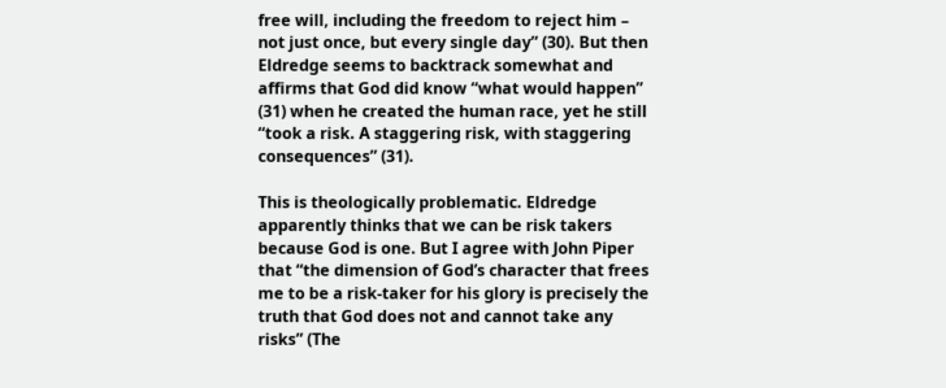free will, including the freedom to reject him – not just once, but every single day” (30). But then Eldredge seems to backtrack somewhat and affirms that God did know “what would happen” (31) when he created the human race, yet he still “took a risk. A staggering risk, with staggering consequences” (31).

This is theologically problematic. Eldredge apparently thinks that we can be risk takers because God is one. But I agree with John Piper that “the dimension of God’s character that frees me to be a risk-taker for his glory is precisely the truth that God does not and cannot take any risks” (The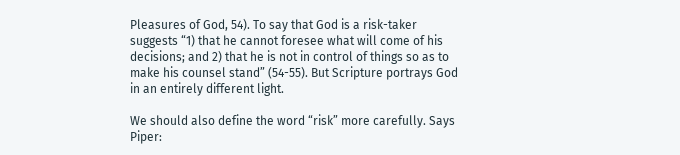Pleasures of God, 54). To say that God is a risk-taker suggests “1) that he cannot foresee what will come of his decisions; and 2) that he is not in control of things so as to make his counsel stand” (54-55). But Scripture portrays God in an entirely different light.

We should also define the word “risk” more carefully. Says Piper: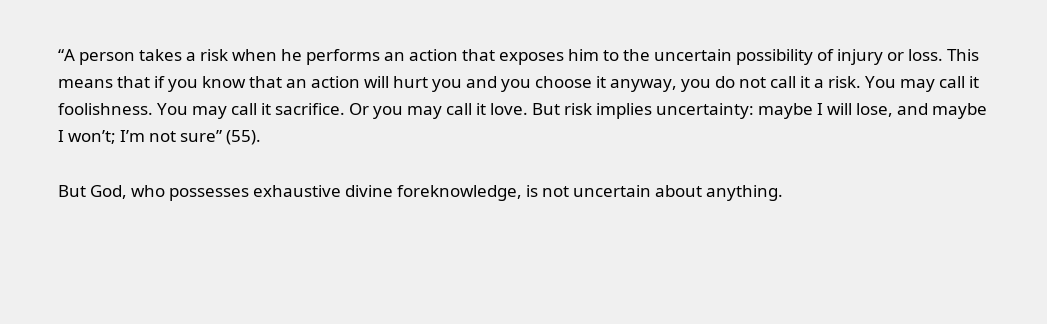“A person takes a risk when he performs an action that exposes him to the uncertain possibility of injury or loss. This means that if you know that an action will hurt you and you choose it anyway, you do not call it a risk. You may call it foolishness. You may call it sacrifice. Or you may call it love. But risk implies uncertainty: maybe I will lose, and maybe I won’t; I’m not sure” (55).

But God, who possesses exhaustive divine foreknowledge, is not uncertain about anything.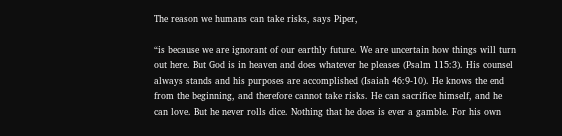The reason we humans can take risks, says Piper,

“is because we are ignorant of our earthly future. We are uncertain how things will turn out here. But God is in heaven and does whatever he pleases (Psalm 115:3). His counsel always stands and his purposes are accomplished (Isaiah 46:9-10). He knows the end from the beginning, and therefore cannot take risks. He can sacrifice himself, and he can love. But he never rolls dice. Nothing that he does is ever a gamble. For his own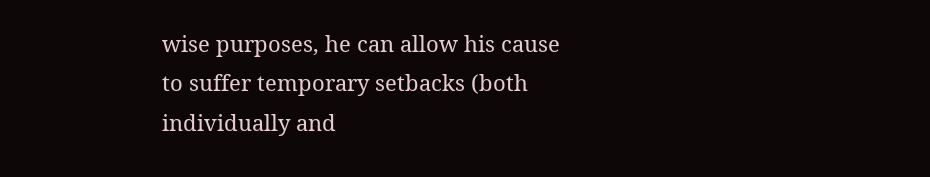wise purposes, he can allow his cause to suffer temporary setbacks (both individually and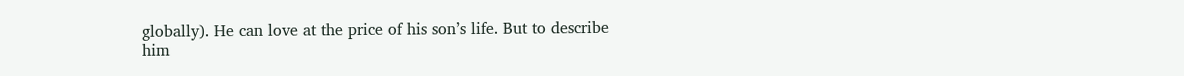globally). He can love at the price of his son’s life. But to describe him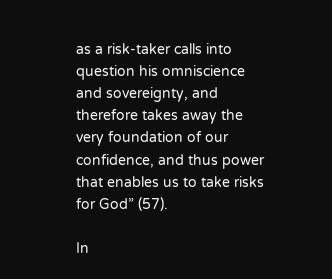as a risk-taker calls into question his omniscience and sovereignty, and therefore takes away the very foundation of our confidence, and thus power that enables us to take risks for God” (57).

In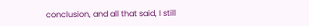conclusion, and all that said, I still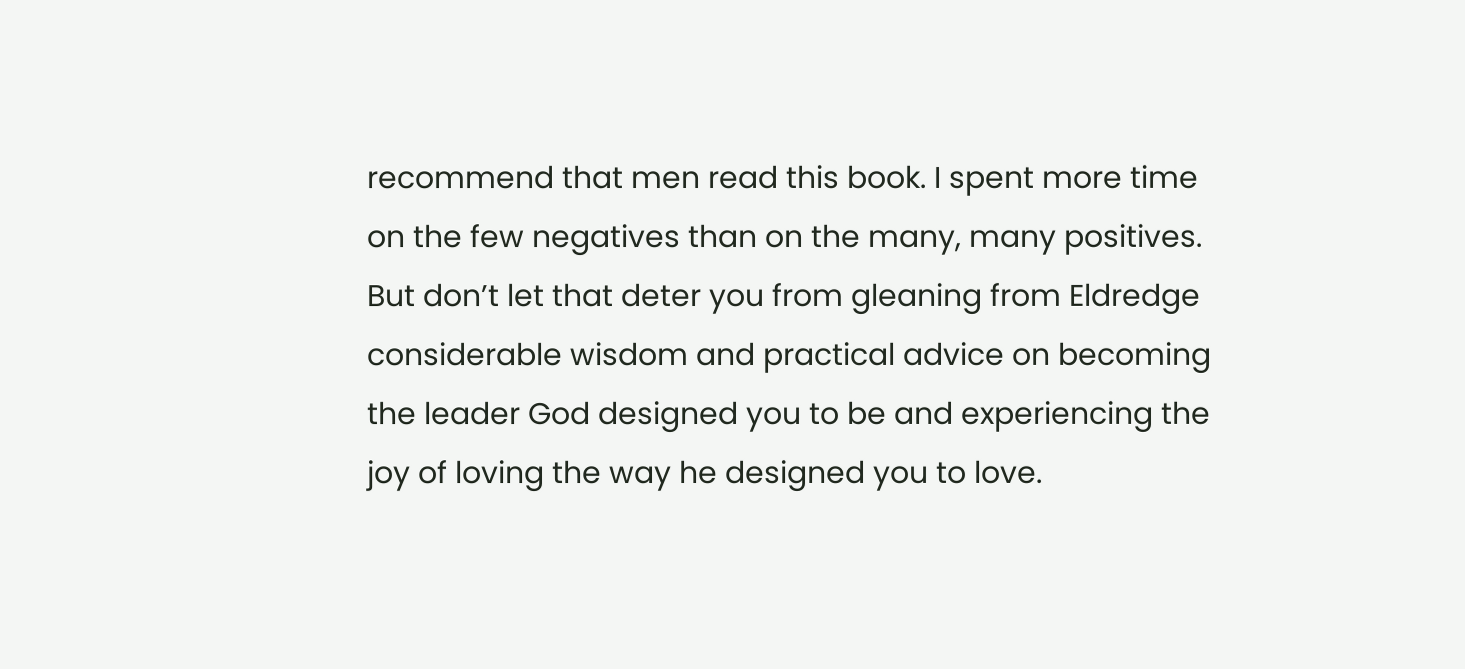recommend that men read this book. I spent more time on the few negatives than on the many, many positives. But don’t let that deter you from gleaning from Eldredge considerable wisdom and practical advice on becoming the leader God designed you to be and experiencing the joy of loving the way he designed you to love.